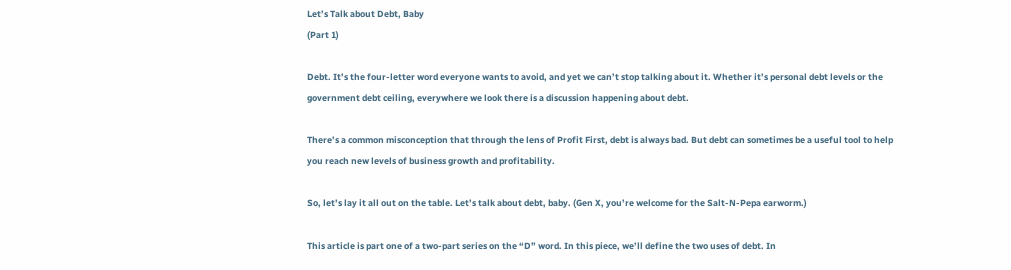Let’s Talk about Debt, Baby
(Part 1)

Debt. It’s the four-letter word everyone wants to avoid, and yet we can’t stop talking about it. Whether it’s personal debt levels or the government debt ceiling, everywhere we look there is a discussion happening about debt.

There’s a common misconception that through the lens of Profit First, debt is always bad. But debt can sometimes be a useful tool to help you reach new levels of business growth and profitability.

So, let’s lay it all out on the table. Let’s talk about debt, baby. (Gen X, you’re welcome for the Salt-N-Pepa earworm.)

This article is part one of a two-part series on the “D” word. In this piece, we’ll define the two uses of debt. In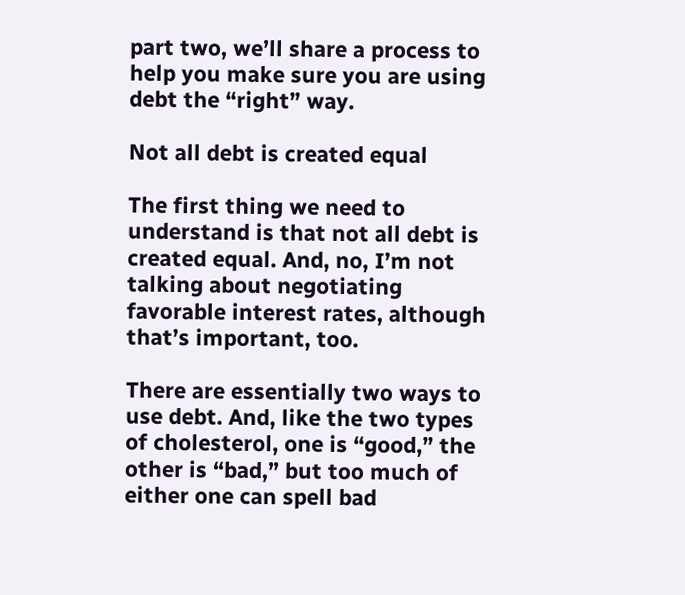part two, we’ll share a process to help you make sure you are using debt the “right” way.

Not all debt is created equal

The first thing we need to understand is that not all debt is created equal. And, no, I’m not talking about negotiating favorable interest rates, although that’s important, too.

There are essentially two ways to use debt. And, like the two types of cholesterol, one is “good,” the other is “bad,” but too much of either one can spell bad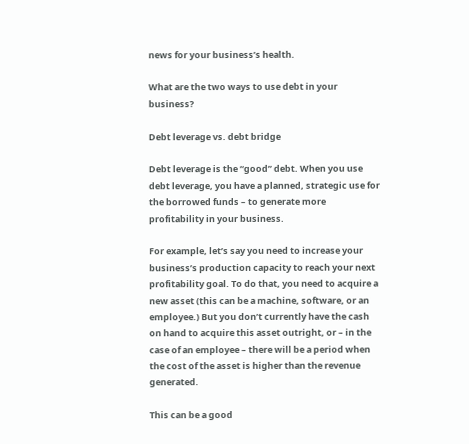news for your business’s health.

What are the two ways to use debt in your business?

Debt leverage vs. debt bridge

Debt leverage is the “good” debt. When you use debt leverage, you have a planned, strategic use for the borrowed funds – to generate more profitability in your business.

For example, let’s say you need to increase your business’s production capacity to reach your next profitability goal. To do that, you need to acquire a new asset (this can be a machine, software, or an employee.) But you don’t currently have the cash on hand to acquire this asset outright, or – in the case of an employee – there will be a period when the cost of the asset is higher than the revenue generated.

This can be a good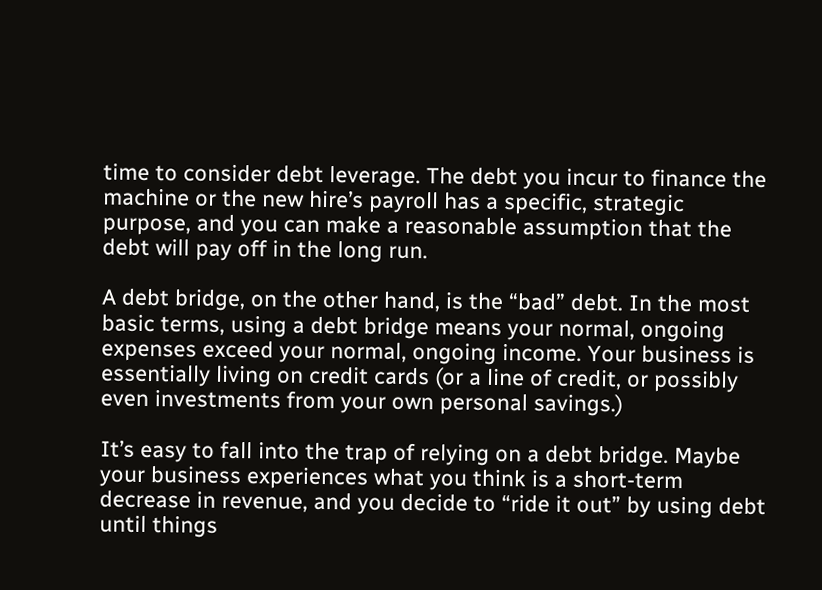time to consider debt leverage. The debt you incur to finance the machine or the new hire’s payroll has a specific, strategic purpose, and you can make a reasonable assumption that the debt will pay off in the long run.

A debt bridge, on the other hand, is the “bad” debt. In the most basic terms, using a debt bridge means your normal, ongoing expenses exceed your normal, ongoing income. Your business is essentially living on credit cards (or a line of credit, or possibly even investments from your own personal savings.)

It’s easy to fall into the trap of relying on a debt bridge. Maybe your business experiences what you think is a short-term decrease in revenue, and you decide to “ride it out” by using debt until things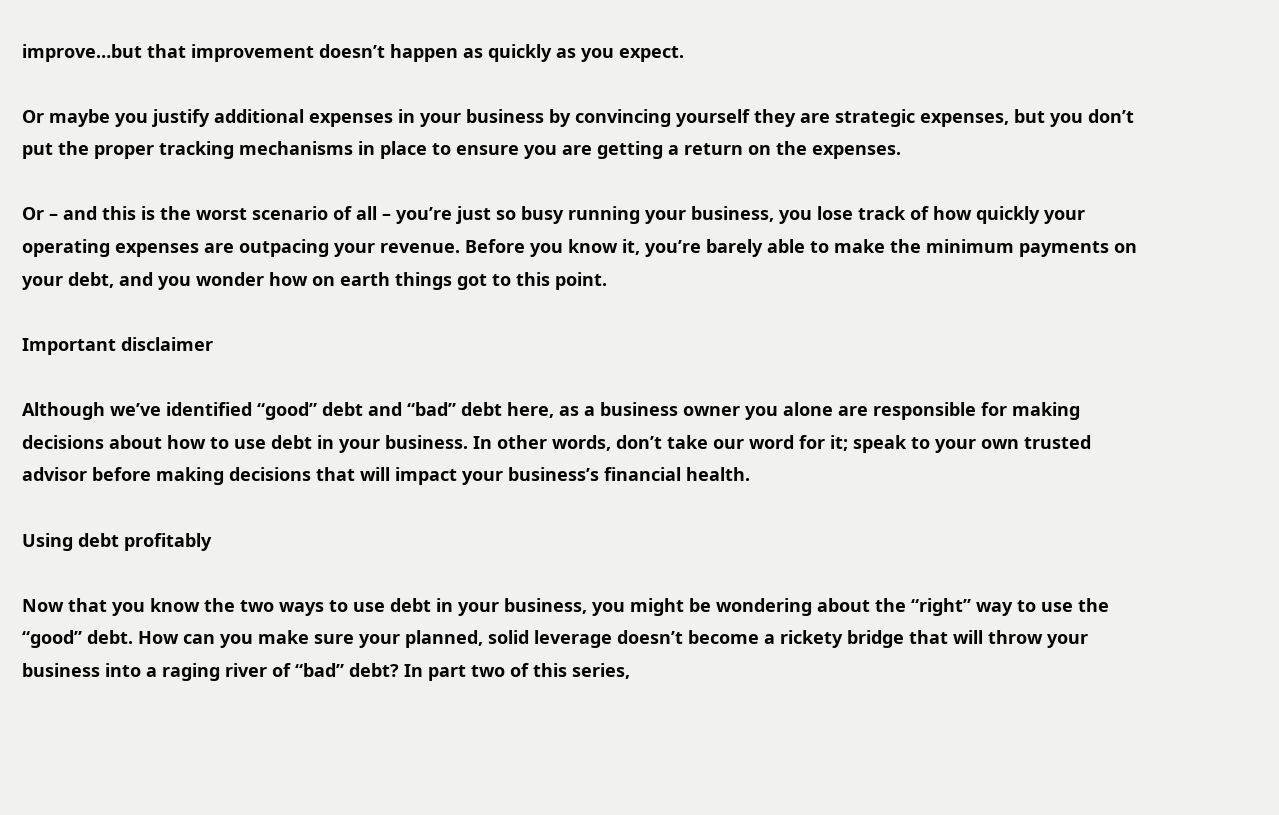improve…but that improvement doesn’t happen as quickly as you expect.

Or maybe you justify additional expenses in your business by convincing yourself they are strategic expenses, but you don’t put the proper tracking mechanisms in place to ensure you are getting a return on the expenses.

Or – and this is the worst scenario of all – you’re just so busy running your business, you lose track of how quickly your operating expenses are outpacing your revenue. Before you know it, you’re barely able to make the minimum payments on your debt, and you wonder how on earth things got to this point.

Important disclaimer

Although we’ve identified “good” debt and “bad” debt here, as a business owner you alone are responsible for making decisions about how to use debt in your business. In other words, don’t take our word for it; speak to your own trusted advisor before making decisions that will impact your business’s financial health.

Using debt profitably

Now that you know the two ways to use debt in your business, you might be wondering about the “right” way to use the “good” debt. How can you make sure your planned, solid leverage doesn’t become a rickety bridge that will throw your business into a raging river of “bad” debt? In part two of this series,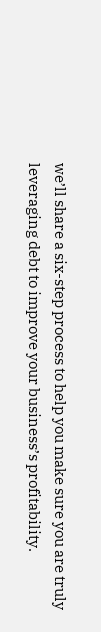we’ll share a six-step process to help you make sure you are truly leveraging debt to improve your business’s profitability.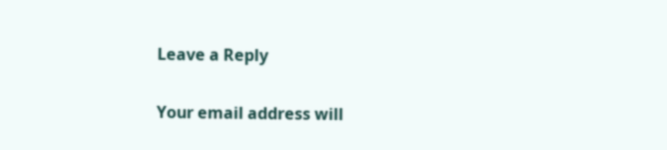Leave a Reply

Your email address will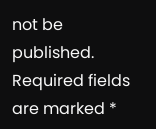not be published. Required fields are marked *